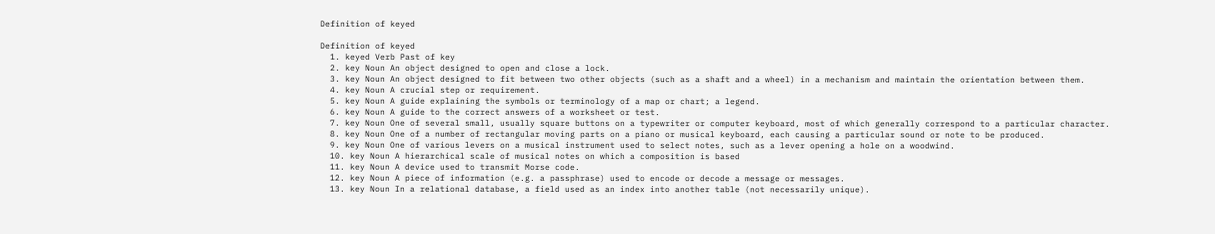Definition of keyed

Definition of keyed
  1. keyed Verb Past of key
  2. key Noun An object designed to open and close a lock.
  3. key Noun An object designed to fit between two other objects (such as a shaft and a wheel) in a mechanism and maintain the orientation between them.
  4. key Noun A crucial step or requirement.
  5. key Noun A guide explaining the symbols or terminology of a map or chart; a legend.
  6. key Noun A guide to the correct answers of a worksheet or test.
  7. key Noun One of several small, usually square buttons on a typewriter or computer keyboard, most of which generally correspond to a particular character.
  8. key Noun One of a number of rectangular moving parts on a piano or musical keyboard, each causing a particular sound or note to be produced.
  9. key Noun One of various levers on a musical instrument used to select notes, such as a lever opening a hole on a woodwind.
  10. key Noun A hierarchical scale of musical notes on which a composition is based
  11. key Noun A device used to transmit Morse code.
  12. key Noun A piece of information (e.g. a passphrase) used to encode or decode a message or messages.
  13. key Noun In a relational database, a field used as an index into another table (not necessarily unique).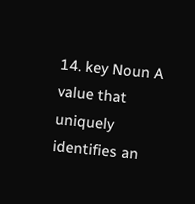14. key Noun A value that uniquely identifies an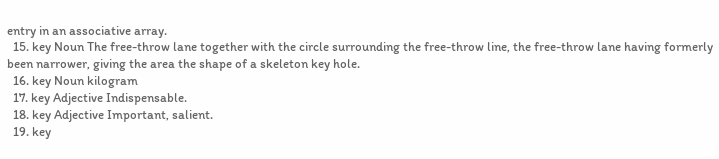entry in an associative array.
  15. key Noun The free-throw lane together with the circle surrounding the free-throw line, the free-throw lane having formerly been narrower, giving the area the shape of a skeleton key hole.
  16. key Noun kilogram
  17. key Adjective Indispensable.
  18. key Adjective Important, salient.
  19. key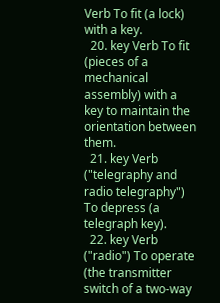Verb To fit (a lock) with a key.
  20. key Verb To fit (pieces of a mechanical assembly) with a key to maintain the orientation between them.
  21. key Verb ("telegraphy and radio telegraphy") To depress (a telegraph key).
  22. key Verb ("radio") To operate (the transmitter switch of a two-way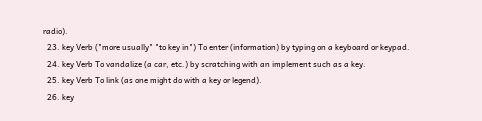radio).
  23. key Verb ("more usually" "to key in") To enter (information) by typing on a keyboard or keypad.
  24. key Verb To vandalize (a car, etc.) by scratching with an implement such as a key.
  25. key Verb To link (as one might do with a key or legend).
  26. key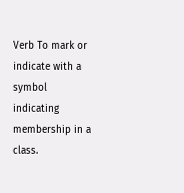Verb To mark or indicate with a symbol indicating membership in a class.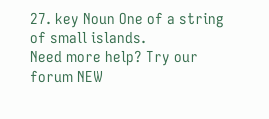27. key Noun One of a string of small islands.
Need more help? Try our forum NEW